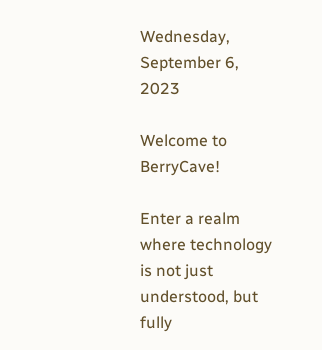Wednesday, September 6, 2023

Welcome to BerryCave!

Enter a realm where technology is not just understood, but fully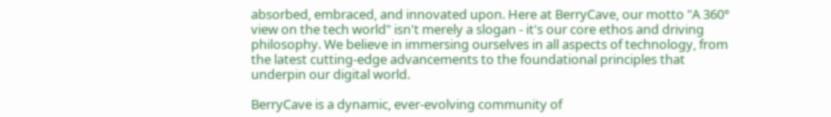absorbed, embraced, and innovated upon. Here at BerryCave, our motto "A 360° view on the tech world" isn't merely a slogan - it's our core ethos and driving philosophy. We believe in immersing ourselves in all aspects of technology, from the latest cutting-edge advancements to the foundational principles that underpin our digital world.

BerryCave is a dynamic, ever-evolving community of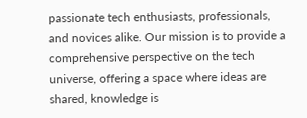passionate tech enthusiasts, professionals, and novices alike. Our mission is to provide a comprehensive perspective on the tech universe, offering a space where ideas are shared, knowledge is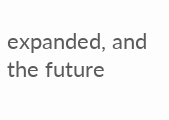expanded, and the future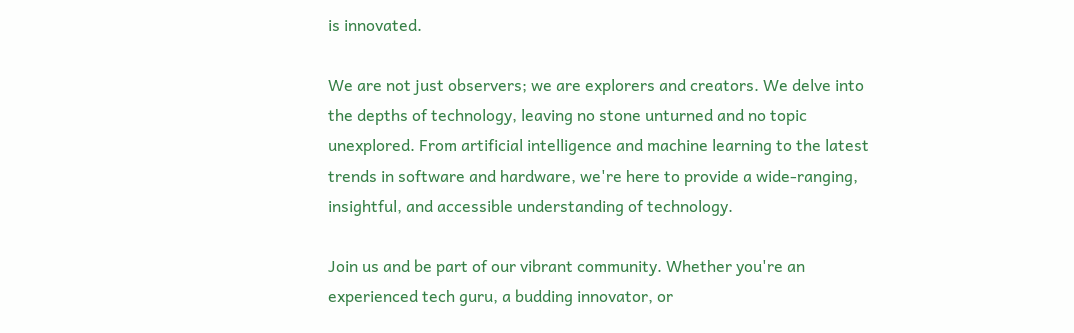is innovated.

We are not just observers; we are explorers and creators. We delve into the depths of technology, leaving no stone unturned and no topic unexplored. From artificial intelligence and machine learning to the latest trends in software and hardware, we're here to provide a wide-ranging, insightful, and accessible understanding of technology.

Join us and be part of our vibrant community. Whether you're an experienced tech guru, a budding innovator, or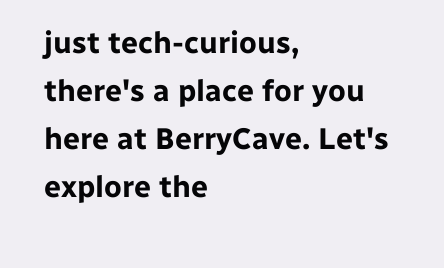just tech-curious, there's a place for you here at BerryCave. Let's explore the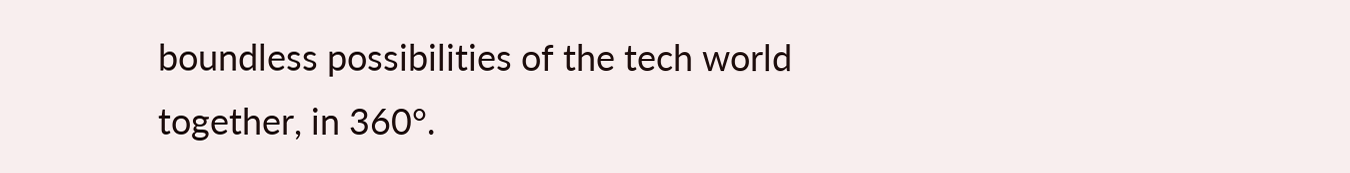boundless possibilities of the tech world together, in 360°.